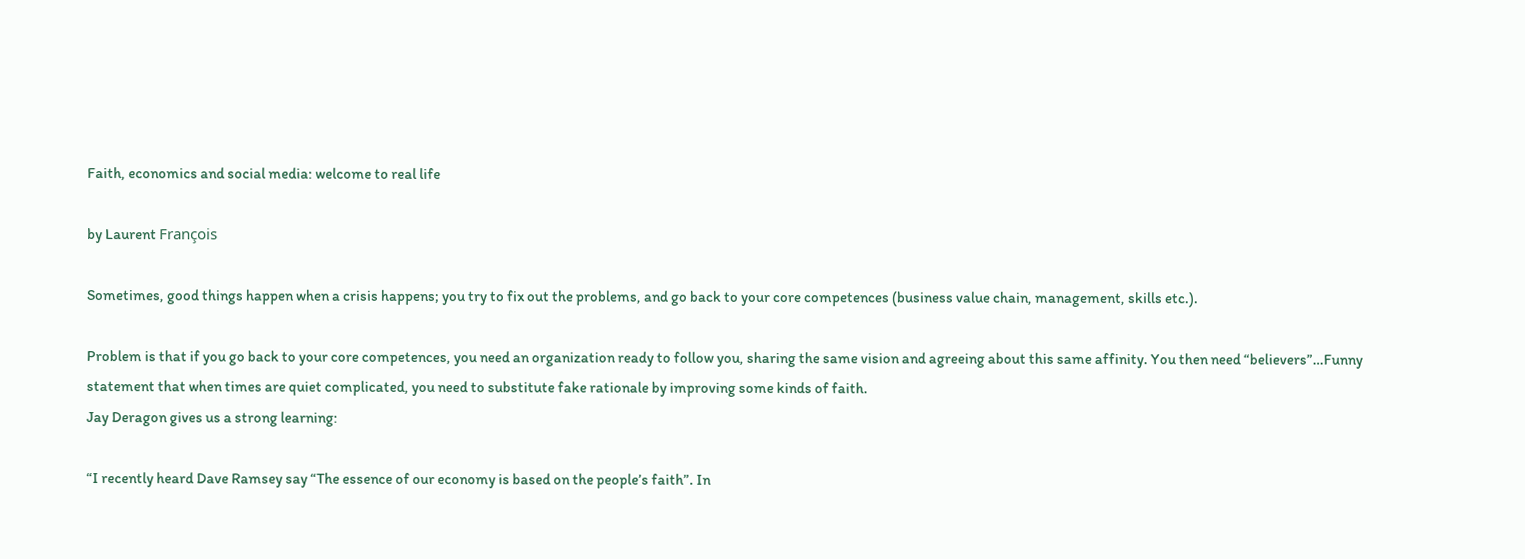Faith, economics and social media: welcome to real life

by Laurent François

Sometimes, good things happen when a crisis happens; you try to fix out the problems, and go back to your core competences (business value chain, management, skills etc.).

Problem is that if you go back to your core competences, you need an organization ready to follow you, sharing the same vision and agreeing about this same affinity. You then need “believers”…Funny statement that when times are quiet complicated, you need to substitute fake rationale by improving some kinds of faith.
Jay Deragon gives us a strong learning:

“I recently heard Dave Ramsey say “The essence of our economy is based on the people’s faith”. In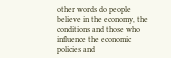other words do people believe in the economy, the conditions and those who influence the economic policies and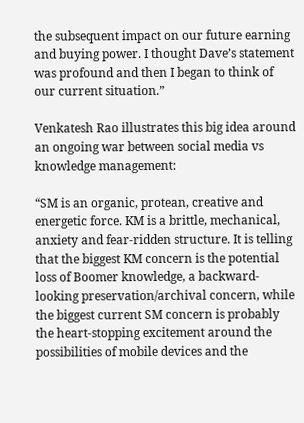the subsequent impact on our future earning and buying power. I thought Dave’s statement was profound and then I began to think of our current situation.”

Venkatesh Rao illustrates this big idea around an ongoing war between social media vs knowledge management:

“SM is an organic, protean, creative and energetic force. KM is a brittle, mechanical, anxiety and fear-ridden structure. It is telling that the biggest KM concern is the potential loss of Boomer knowledge, a backward-looking preservation/archival concern, while the biggest current SM concern is probably the heart-stopping excitement around the possibilities of mobile devices and the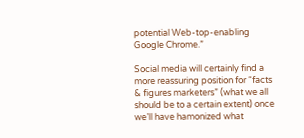potential Web-top-enabling Google Chrome.”

Social media will certainly find a more reassuring position for “facts & figures marketers” (what we all should be to a certain extent) once we’ll have hamonized what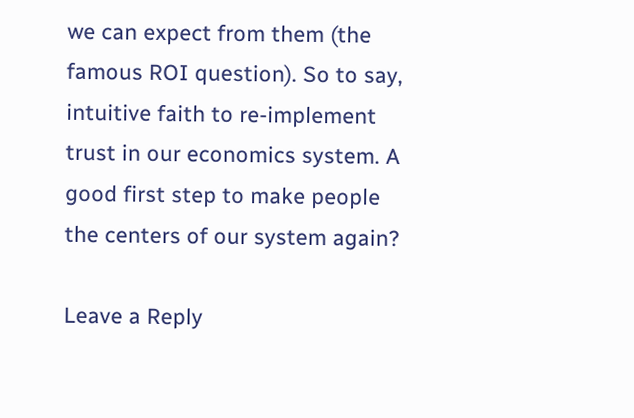we can expect from them (the famous ROI question). So to say, intuitive faith to re-implement trust in our economics system. A good first step to make people the centers of our system again?

Leave a Reply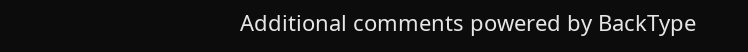Additional comments powered by BackType